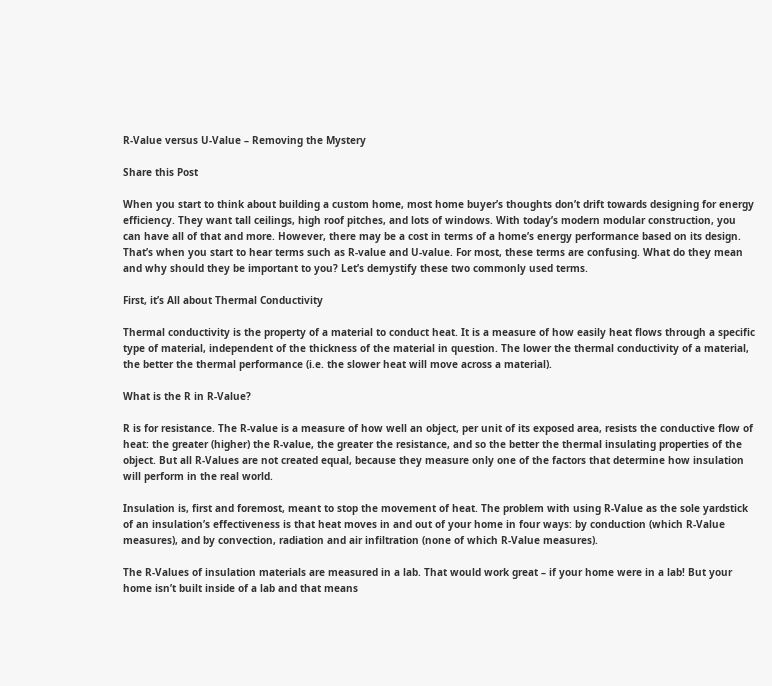R-Value versus U-Value – Removing the Mystery

Share this Post

When you start to think about building a custom home, most home buyer’s thoughts don’t drift towards designing for energy efficiency. They want tall ceilings, high roof pitches, and lots of windows. With today’s modern modular construction, you can have all of that and more. However, there may be a cost in terms of a home’s energy performance based on its design. That’s when you start to hear terms such as R-value and U-value. For most, these terms are confusing. What do they mean and why should they be important to you? Let’s demystify these two commonly used terms.

First, it’s All about Thermal Conductivity

Thermal conductivity is the property of a material to conduct heat. It is a measure of how easily heat flows through a specific type of material, independent of the thickness of the material in question. The lower the thermal conductivity of a material, the better the thermal performance (i.e. the slower heat will move across a material).

What is the R in R-Value?

R is for resistance. The R-value is a measure of how well an object, per unit of its exposed area, resists the conductive flow of heat: the greater (higher) the R-value, the greater the resistance, and so the better the thermal insulating properties of the object. But all R-Values are not created equal, because they measure only one of the factors that determine how insulation will perform in the real world.

Insulation is, first and foremost, meant to stop the movement of heat. The problem with using R-Value as the sole yardstick of an insulation’s effectiveness is that heat moves in and out of your home in four ways: by conduction (which R-Value measures), and by convection, radiation and air infiltration (none of which R-Value measures).

The R-Values of insulation materials are measured in a lab. That would work great – if your home were in a lab! But your home isn’t built inside of a lab and that means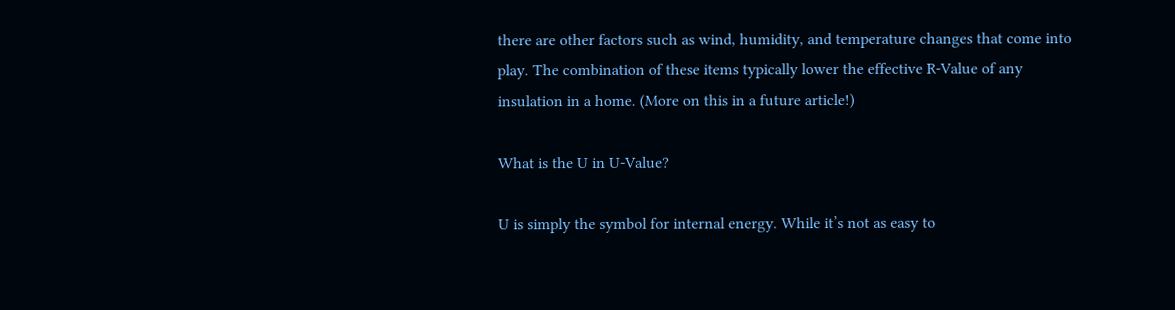there are other factors such as wind, humidity, and temperature changes that come into play. The combination of these items typically lower the effective R-Value of any insulation in a home. (More on this in a future article!)

What is the U in U-Value?

U is simply the symbol for internal energy. While it’s not as easy to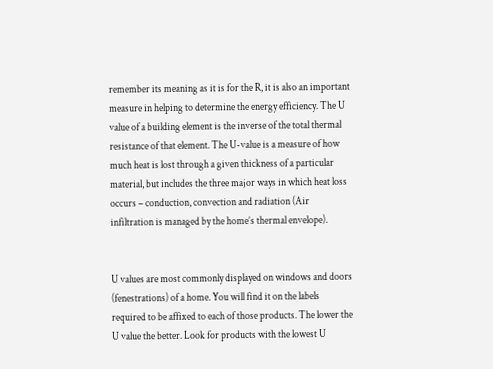remember its meaning as it is for the R, it is also an important measure in helping to determine the energy efficiency. The U value of a building element is the inverse of the total thermal resistance of that element. The U-value is a measure of how much heat is lost through a given thickness of a particular material, but includes the three major ways in which heat loss occurs – conduction, convection and radiation (Air infiltration is managed by the home’s thermal envelope).


U values are most commonly displayed on windows and doors (fenestrations) of a home. You will find it on the labels required to be affixed to each of those products. The lower the U value the better. Look for products with the lowest U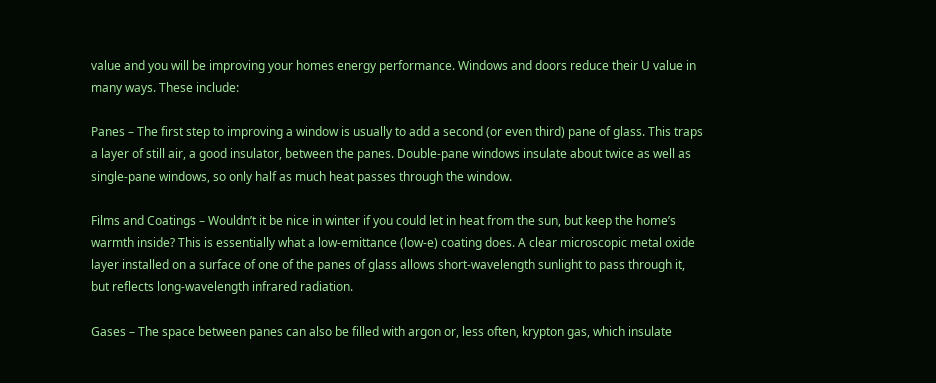value and you will be improving your homes energy performance. Windows and doors reduce their U value in many ways. These include:

Panes – The first step to improving a window is usually to add a second (or even third) pane of glass. This traps a layer of still air, a good insulator, between the panes. Double-pane windows insulate about twice as well as single-pane windows, so only half as much heat passes through the window.

Films and Coatings – Wouldn’t it be nice in winter if you could let in heat from the sun, but keep the home’s warmth inside? This is essentially what a low-emittance (low-e) coating does. A clear microscopic metal oxide layer installed on a surface of one of the panes of glass allows short-wavelength sunlight to pass through it, but reflects long-wavelength infrared radiation.

Gases – The space between panes can also be filled with argon or, less often, krypton gas, which insulate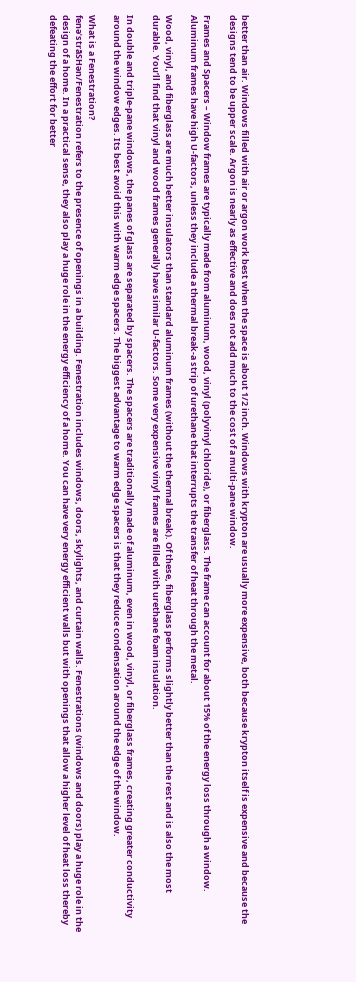better than air. Windows filled with air or argon work best when the space is about 1/2 inch. Windows with krypton are usually more expensive, both because krypton itself is expensive and because the designs tend to be upper scale. Argon is nearly as effective and does not add much to the cost of a multi-pane window.

Frames and Spacers – Window frames are typically made from aluminum, wood, vinyl (polyvinyl chloride), or fiberglass. The frame can account for about 15% of the energy loss through a window. Aluminum frames have high U-factors, unless they include a thermal break-a strip of urethane that interrupts the transfer of heat through the metal.

Wood, vinyl, and fiberglass are much better insulators than standard aluminum frames (without the thermal break). Of these, fiberglass performs slightly better than the rest and is also the most durable. You’ll find that vinyl and wood frames generally have similar U-factors. Some very expensive vinyl frames are filled with urethane foam insulation.

In double and triple-pane windows, the panes of glass are separated by spacers. The spacers are traditionally made of aluminum, even in wood, vinyl, or fiberglass frames, creating greater conductivity around the window edges. Its best avoid this with warm edge spacers. The biggest advantage to warm edge spacers is that they reduce condensation around the edge of the window.

What is a Fenestration?
fenəˈstrāSHən/Fenestration refers to the presence of openings in a building. Fenestration includes windows, doors, skylights, and curtain walls. Fenestrations (windows and doors) play a huge role in the design of a home. In a practical sense, they also play a huge role in the energy efficiency of a home. You can have very energy efficient walls but with openings that allow a higher level of heat loss thereby defeating the effort for better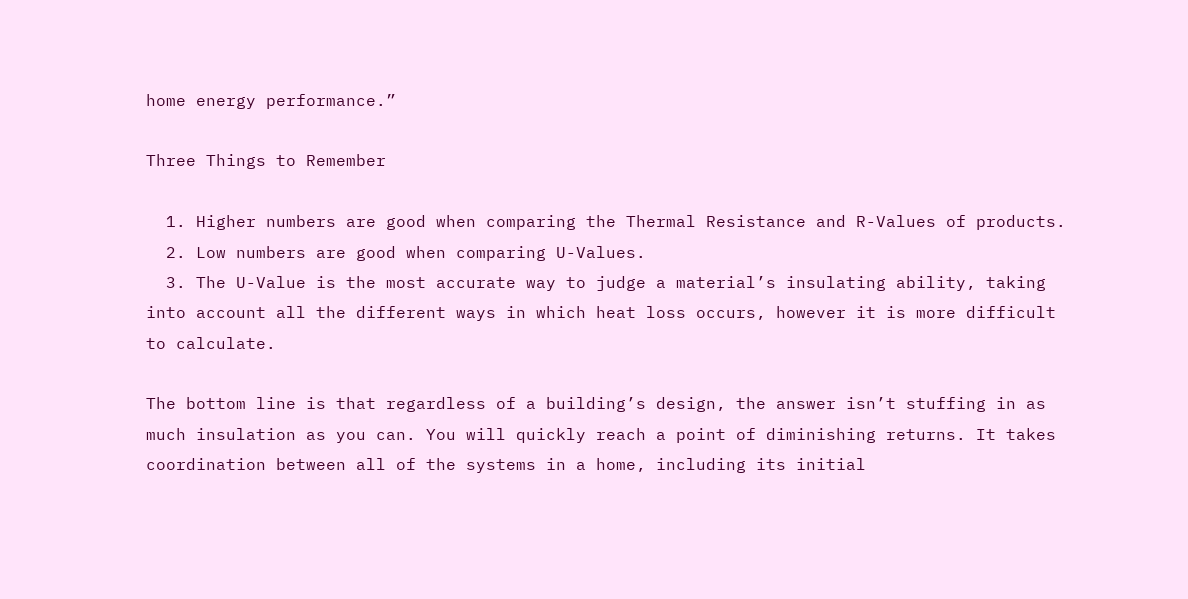home energy performance.”

Three Things to Remember

  1. Higher numbers are good when comparing the Thermal Resistance and R-Values of products.
  2. Low numbers are good when comparing U-Values.
  3. The U-Value is the most accurate way to judge a material’s insulating ability, taking into account all the different ways in which heat loss occurs, however it is more difficult to calculate.

The bottom line is that regardless of a building’s design, the answer isn’t stuffing in as much insulation as you can. You will quickly reach a point of diminishing returns. It takes coordination between all of the systems in a home, including its initial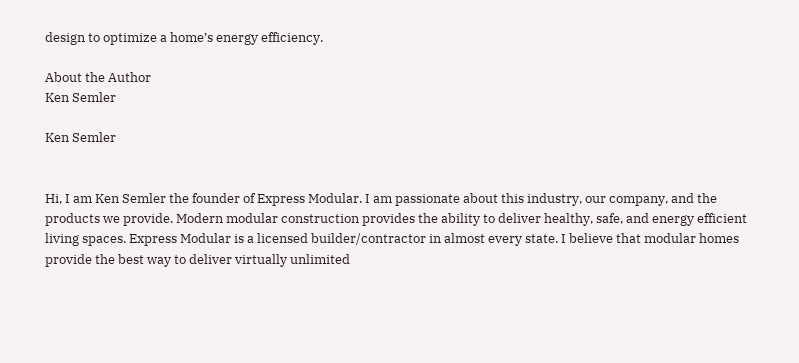design to optimize a home’s energy efficiency.

About the Author
Ken Semler

Ken Semler


Hi, I am Ken Semler the founder of Express Modular. I am passionate about this industry, our company, and the products we provide. Modern modular construction provides the ability to deliver healthy, safe, and energy efficient living spaces. Express Modular is a licensed builder/contractor in almost every state. I believe that modular homes provide the best way to deliver virtually unlimited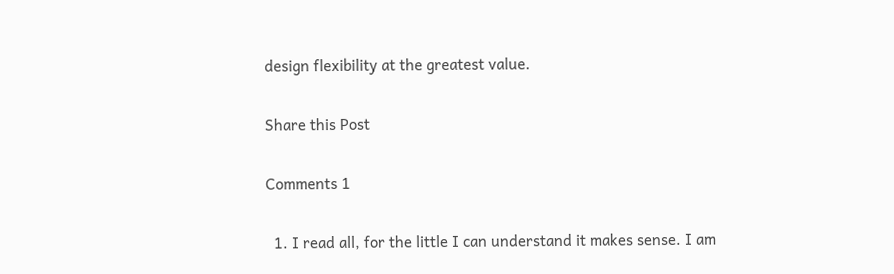design flexibility at the greatest value.

Share this Post

Comments 1

  1. I read all, for the little I can understand it makes sense. I am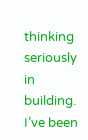thinking seriously in building. I’ve been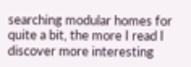searching modular homes for quite a bit, the more I read I discover more interesting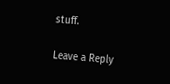stuff.

Leave a Reply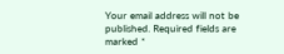Your email address will not be published. Required fields are marked *